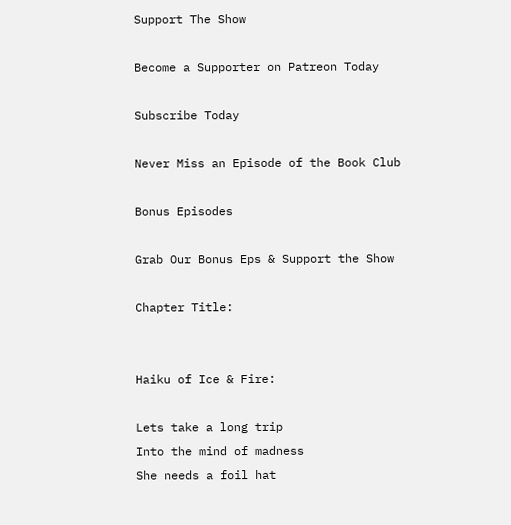Support The Show

Become a Supporter on Patreon Today

Subscribe Today

Never Miss an Episode of the Book Club

Bonus Episodes

Grab Our Bonus Eps & Support the Show

Chapter Title:


Haiku of Ice & Fire:

Lets take a long trip
Into the mind of madness
She needs a foil hat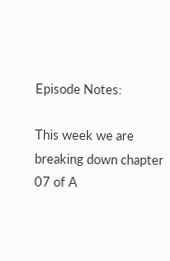Episode Notes:

This week we are breaking down chapter 07 of A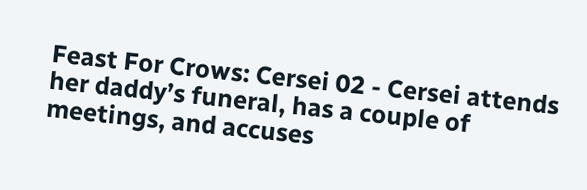Feast For Crows: Cersei 02 - Cersei attends her daddy’s funeral, has a couple of meetings, and accuses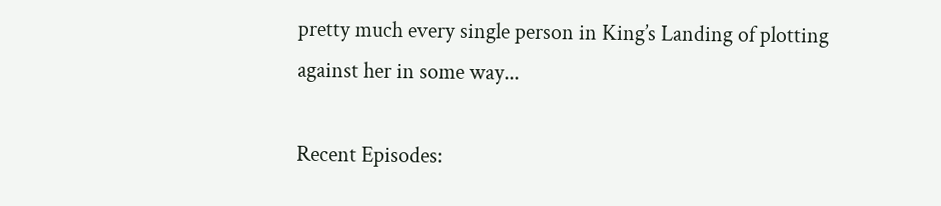pretty much every single person in King’s Landing of plotting against her in some way...

Recent Episodes: